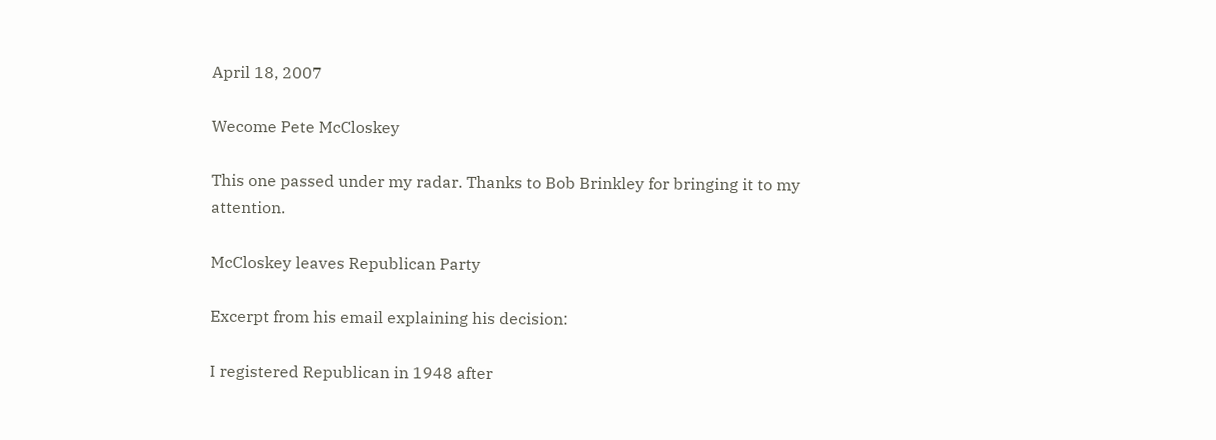April 18, 2007

Wecome Pete McCloskey

This one passed under my radar. Thanks to Bob Brinkley for bringing it to my attention.

McCloskey leaves Republican Party

Excerpt from his email explaining his decision:

I registered Republican in 1948 after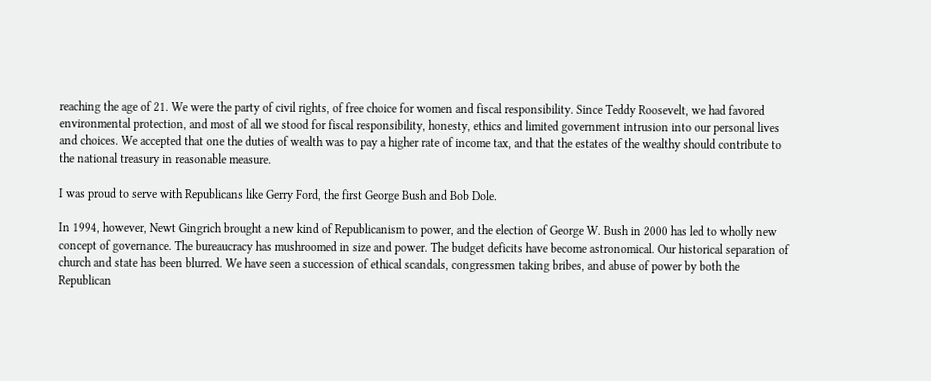reaching the age of 21. We were the party of civil rights, of free choice for women and fiscal responsibility. Since Teddy Roosevelt, we had favored environmental protection, and most of all we stood for fiscal responsibility, honesty, ethics and limited government intrusion into our personal lives and choices. We accepted that one the duties of wealth was to pay a higher rate of income tax, and that the estates of the wealthy should contribute to the national treasury in reasonable measure.

I was proud to serve with Republicans like Gerry Ford, the first George Bush and Bob Dole.

In 1994, however, Newt Gingrich brought a new kind of Republicanism to power, and the election of George W. Bush in 2000 has led to wholly new concept of governance. The bureaucracy has mushroomed in size and power. The budget deficits have become astronomical. Our historical separation of church and state has been blurred. We have seen a succession of ethical scandals, congressmen taking bribes, and abuse of power by both the Republican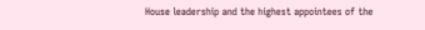House leadership and the highest appointees of the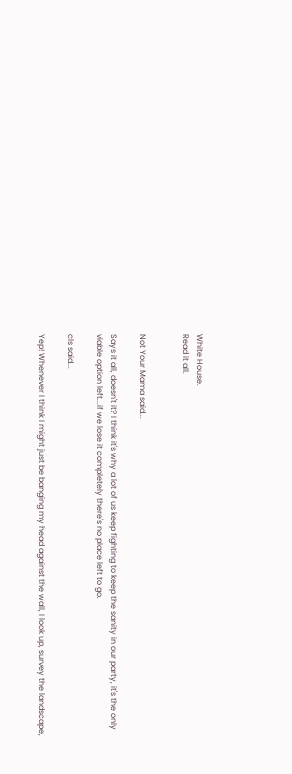White House.
Read it all.


Not Your Mama said...

Says it all, doesn't it? I think it's why a lot of us keep fighting to keep the sanity in our party, it's the only viable option left...if we lose it completely there's no place left to go.

cls said...

Yep! Whenever I think I might just be banging my head against the wall, I look up, survey the landscape,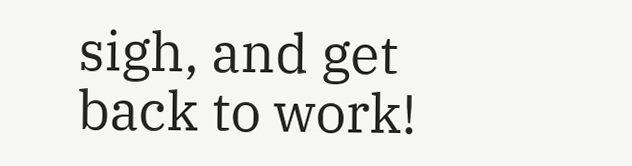sigh, and get back to work!